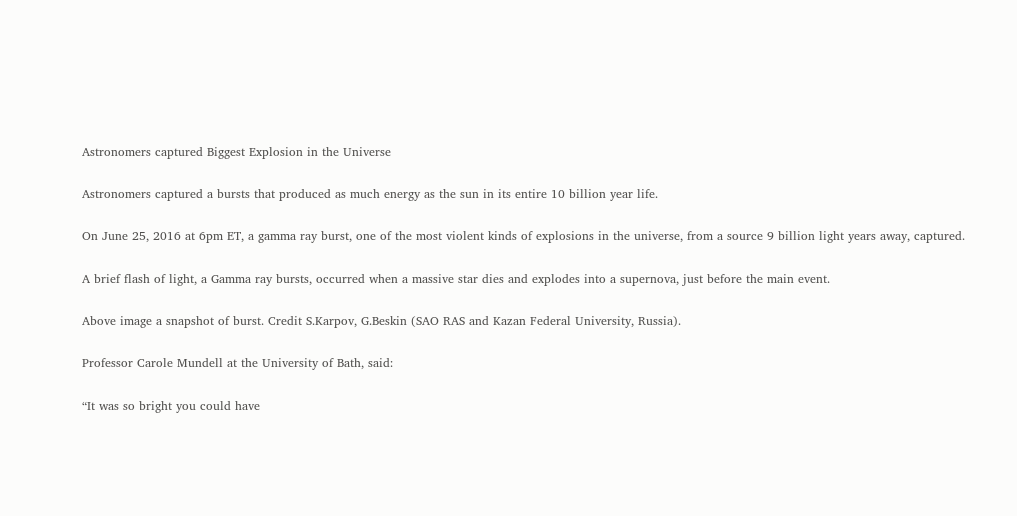Astronomers captured Biggest Explosion in the Universe

Astronomers captured a bursts that produced as much energy as the sun in its entire 10 billion year life.

On June 25, 2016 at 6pm ET, a gamma ray burst, one of the most violent kinds of explosions in the universe, from a source 9 billion light years away, captured.

A brief flash of light, a Gamma ray bursts, occurred when a massive star dies and explodes into a supernova, just before the main event.

Above image a snapshot of burst. Credit S.Karpov, G.Beskin (SAO RAS and Kazan Federal University, Russia).

Professor Carole Mundell at the University of Bath, said:

“It was so bright you could have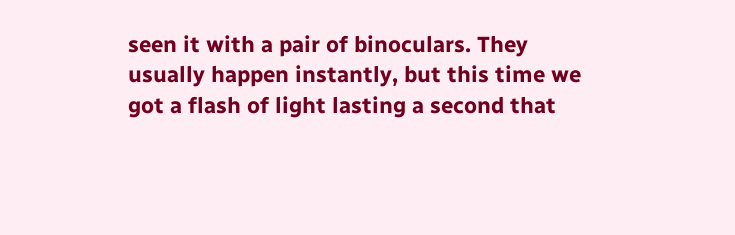seen it with a pair of binoculars. They usually happen instantly, but this time we got a flash of light lasting a second that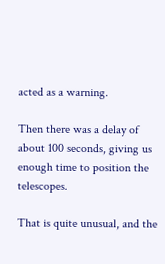acted as a warning.

Then there was a delay of about 100 seconds, giving us enough time to position the telescopes.

That is quite unusual, and the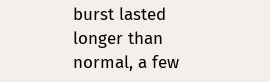burst lasted longer than normal, a few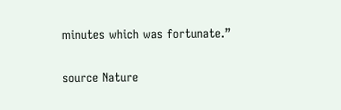minutes which was fortunate.”

source Nature